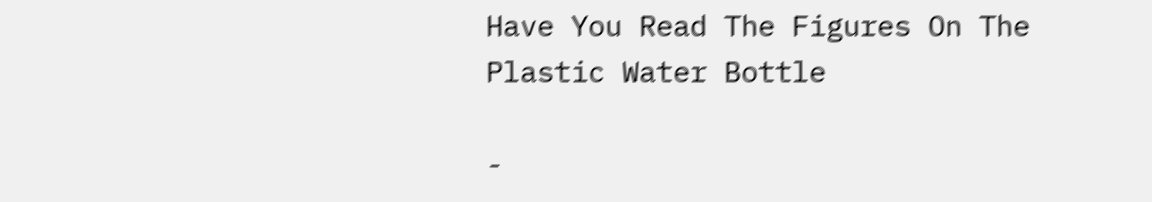Have You Read The Figures On The Plastic Water Bottle

-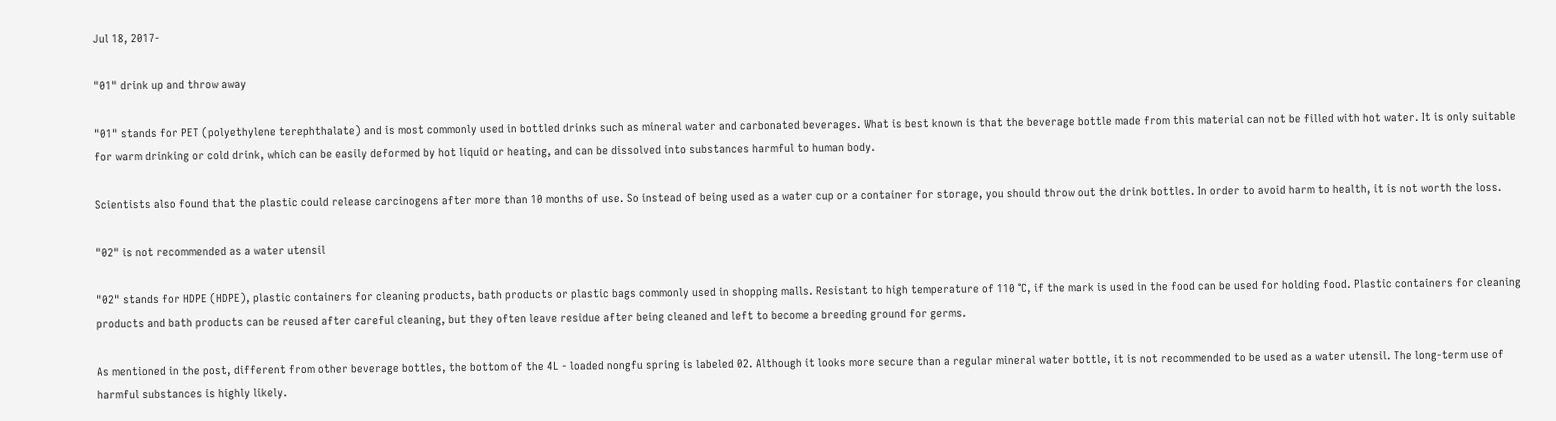Jul 18, 2017-

"01" drink up and throw away

"01" stands for PET (polyethylene terephthalate) and is most commonly used in bottled drinks such as mineral water and carbonated beverages. What is best known is that the beverage bottle made from this material can not be filled with hot water. It is only suitable for warm drinking or cold drink, which can be easily deformed by hot liquid or heating, and can be dissolved into substances harmful to human body.

Scientists also found that the plastic could release carcinogens after more than 10 months of use. So instead of being used as a water cup or a container for storage, you should throw out the drink bottles. In order to avoid harm to health, it is not worth the loss.

"02" is not recommended as a water utensil

"02" stands for HDPE (HDPE), plastic containers for cleaning products, bath products or plastic bags commonly used in shopping malls. Resistant to high temperature of 110 ℃, if the mark is used in the food can be used for holding food. Plastic containers for cleaning products and bath products can be reused after careful cleaning, but they often leave residue after being cleaned and left to become a breeding ground for germs.

As mentioned in the post, different from other beverage bottles, the bottom of the 4L - loaded nongfu spring is labeled 02. Although it looks more secure than a regular mineral water bottle, it is not recommended to be used as a water utensil. The long-term use of harmful substances is highly likely.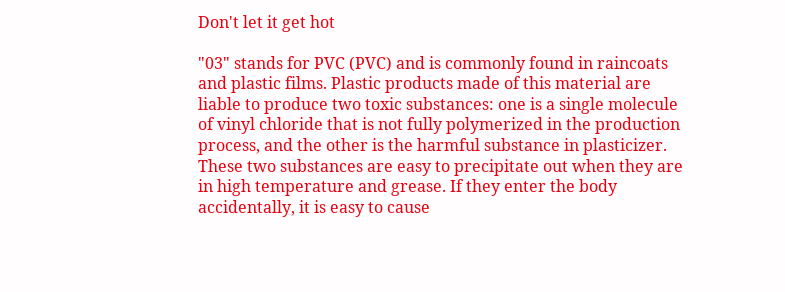Don't let it get hot

"03" stands for PVC (PVC) and is commonly found in raincoats and plastic films. Plastic products made of this material are liable to produce two toxic substances: one is a single molecule of vinyl chloride that is not fully polymerized in the production process, and the other is the harmful substance in plasticizer. These two substances are easy to precipitate out when they are in high temperature and grease. If they enter the body accidentally, it is easy to cause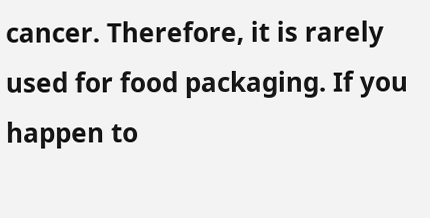cancer. Therefore, it is rarely used for food packaging. If you happen to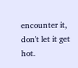encounter it, don't let it get hot.